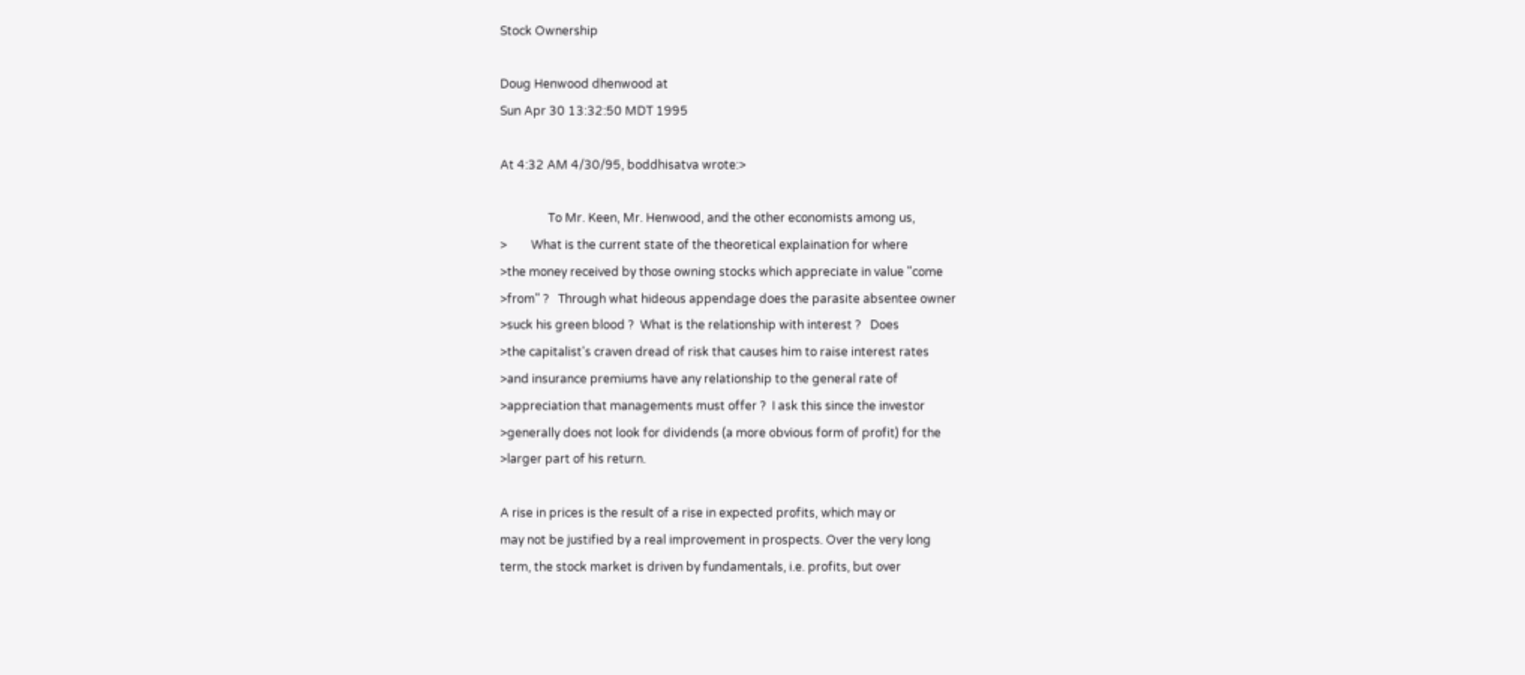Stock Ownership

Doug Henwood dhenwood at
Sun Apr 30 13:32:50 MDT 1995

At 4:32 AM 4/30/95, boddhisatva wrote:>

                To Mr. Keen, Mr. Henwood, and the other economists among us,
>        What is the current state of the theoretical explaination for where
>the money received by those owning stocks which appreciate in value "come
>from" ?   Through what hideous appendage does the parasite absentee owner
>suck his green blood ?  What is the relationship with interest ?   Does
>the capitalist's craven dread of risk that causes him to raise interest rates
>and insurance premiums have any relationship to the general rate of
>appreciation that managements must offer ?  I ask this since the investor
>generally does not look for dividends (a more obvious form of profit) for the
>larger part of his return.

A rise in prices is the result of a rise in expected profits, which may or
may not be justified by a real improvement in prospects. Over the very long
term, the stock market is driven by fundamentals, i.e. profits, but over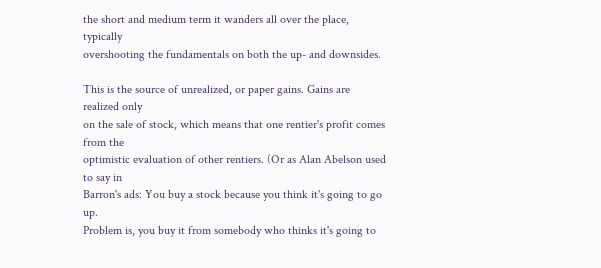the short and medium term it wanders all over the place, typically
overshooting the fundamentals on both the up- and downsides.

This is the source of unrealized, or paper gains. Gains are realized only
on the sale of stock, which means that one rentier's profit comes from the
optimistic evaluation of other rentiers. (Or as Alan Abelson used to say in
Barron's ads: You buy a stock because you think it's going to go up.
Problem is, you buy it from somebody who thinks it's going to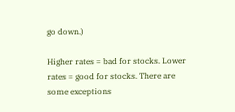go down.)

Higher rates = bad for stocks. Lower rates = good for stocks. There are
some exceptions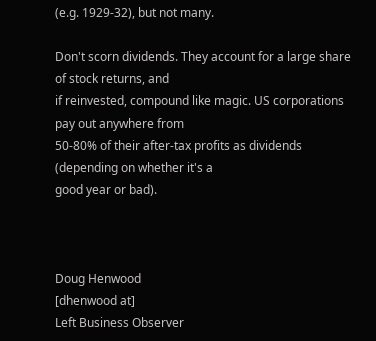(e.g. 1929-32), but not many.

Don't scorn dividends. They account for a large share of stock returns, and
if reinvested, compound like magic. US corporations pay out anywhere from
50-80% of their after-tax profits as dividends (depending on whether it's a
good year or bad).



Doug Henwood
[dhenwood at]
Left Business Observer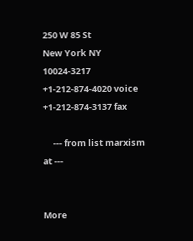250 W 85 St
New York NY 10024-3217
+1-212-874-4020 voice
+1-212-874-3137 fax

     --- from list marxism at ---


More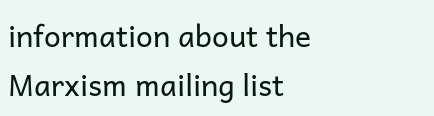information about the Marxism mailing list